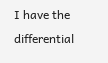I have the differential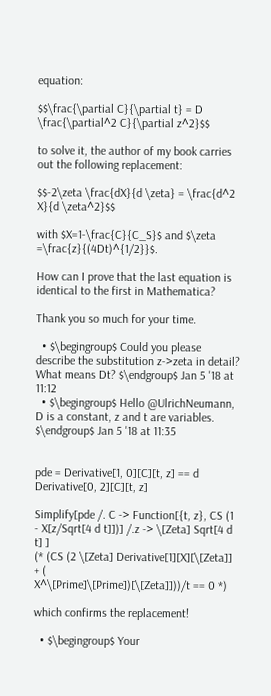equation:

$$\frac{\partial C}{\partial t} = D \frac{\partial^2 C}{\partial z^2}$$

to solve it, the author of my book carries out the following replacement:

$$-2\zeta \frac{dX}{d \zeta} = \frac{d^2 X}{d \zeta^2}$$

with $X=1-\frac{C}{C_S}$ and $\zeta =\frac{z}{(4Dt)^{1/2}}$.

How can I prove that the last equation is identical to the first in Mathematica?

Thank you so much for your time.

  • $\begingroup$ Could you please describe the substitution z->zeta in detail? What means Dt? $\endgroup$ Jan 5 '18 at 11:12
  • $\begingroup$ Hello @UlrichNeumann, D is a constant, z and t are variables. $\endgroup$ Jan 5 '18 at 11:35


pde = Derivative[1, 0][C][t, z] == d Derivative[0, 2][C][t, z]

Simplify[pde /. C -> Function[{t, z}, CS (1 - X[z/Sqrt[4 d t]])] /.z -> \[Zeta] Sqrt[4 d t] ]
(* (CS (2 \[Zeta] Derivative[1][X][\[Zeta]] + (
X^\[Prime]\[Prime])[\[Zeta]]))/t == 0 *)

which confirms the replacement!

  • $\begingroup$ Your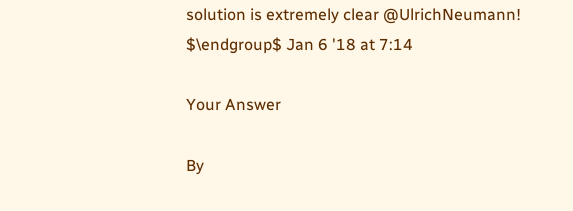solution is extremely clear @UlrichNeumann! $\endgroup$ Jan 6 '18 at 7:14

Your Answer

By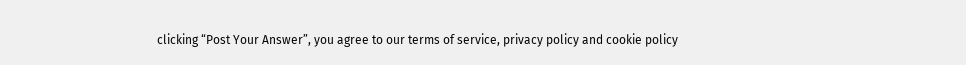clicking “Post Your Answer”, you agree to our terms of service, privacy policy and cookie policy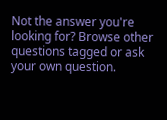Not the answer you're looking for? Browse other questions tagged or ask your own question.